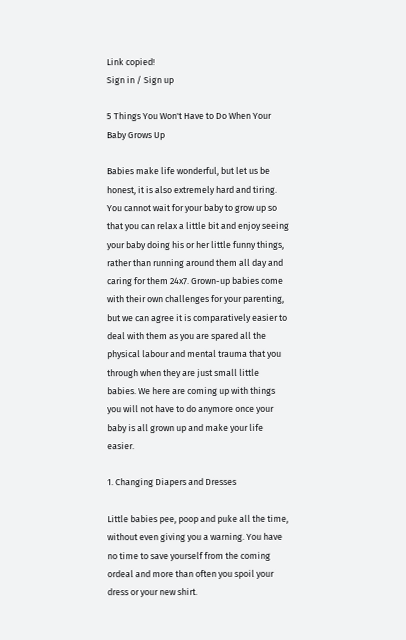Link copied!
Sign in / Sign up

5 Things You Won't Have to Do When Your Baby Grows Up

Babies make life wonderful, but let us be honest, it is also extremely hard and tiring. You cannot wait for your baby to grow up so that you can relax a little bit and enjoy seeing your baby doing his or her little funny things, rather than running around them all day and caring for them 24x7. Grown-up babies come with their own challenges for your parenting, but we can agree it is comparatively easier to deal with them as you are spared all the physical labour and mental trauma that you through when they are just small little babies. We here are coming up with things you will not have to do anymore once your baby is all grown up and make your life easier.

1. Changing Diapers and Dresses

Little babies pee, poop and puke all the time, without even giving you a warning. You have no time to save yourself from the coming ordeal and more than often you spoil your dress or your new shirt.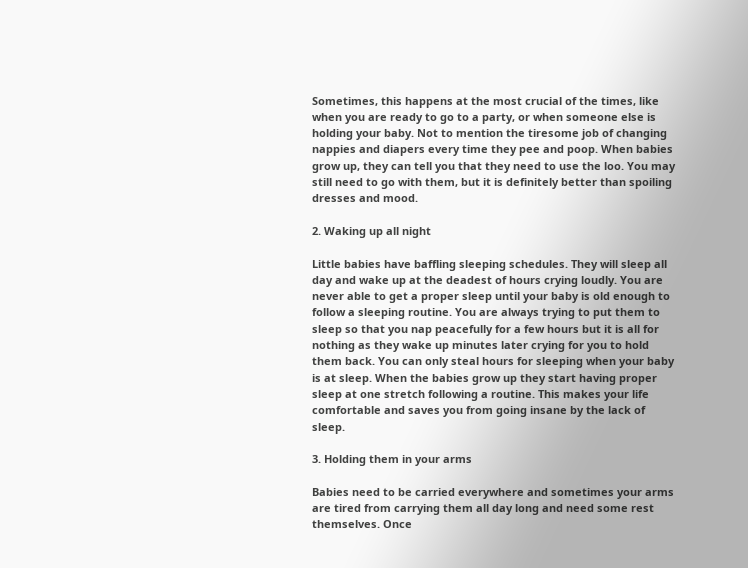Sometimes, this happens at the most crucial of the times, like when you are ready to go to a party, or when someone else is holding your baby. Not to mention the tiresome job of changing nappies and diapers every time they pee and poop. When babies grow up, they can tell you that they need to use the loo. You may still need to go with them, but it is definitely better than spoiling dresses and mood.

2. Waking up all night

Little babies have baffling sleeping schedules. They will sleep all day and wake up at the deadest of hours crying loudly. You are never able to get a proper sleep until your baby is old enough to follow a sleeping routine. You are always trying to put them to sleep so that you nap peacefully for a few hours but it is all for nothing as they wake up minutes later crying for you to hold them back. You can only steal hours for sleeping when your baby is at sleep. When the babies grow up they start having proper sleep at one stretch following a routine. This makes your life comfortable and saves you from going insane by the lack of sleep.

3. Holding them in your arms

Babies need to be carried everywhere and sometimes your arms are tired from carrying them all day long and need some rest themselves. Once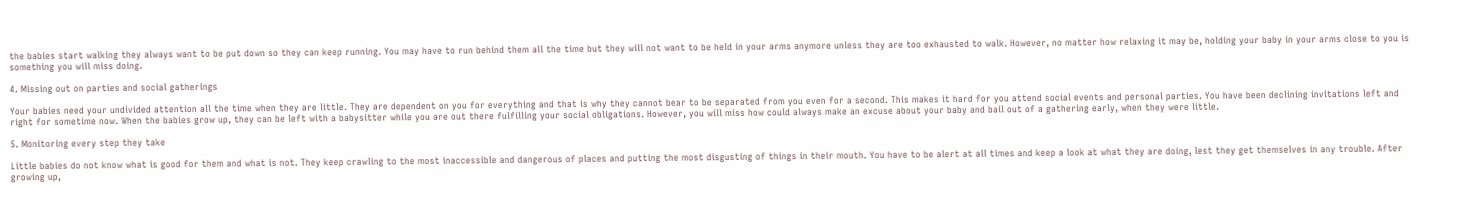the babies start walking they always want to be put down so they can keep running. You may have to run behind them all the time but they will not want to be held in your arms anymore unless they are too exhausted to walk. However, no matter how relaxing it may be, holding your baby in your arms close to you is something you will miss doing.

4. Missing out on parties and social gatherings

Your babies need your undivided attention all the time when they are little. They are dependent on you for everything and that is why they cannot bear to be separated from you even for a second. This makes it hard for you attend social events and personal parties. You have been declining invitations left and right for sometime now. When the babies grow up, they can be left with a babysitter while you are out there fulfilling your social obligations. However, you will miss how could always make an excuse about your baby and bail out of a gathering early, when they were little.

5. Monitoring every step they take

Little babies do not know what is good for them and what is not. They keep crawling to the most inaccessible and dangerous of places and putting the most disgusting of things in their mouth. You have to be alert at all times and keep a look at what they are doing, lest they get themselves in any trouble. After growing up,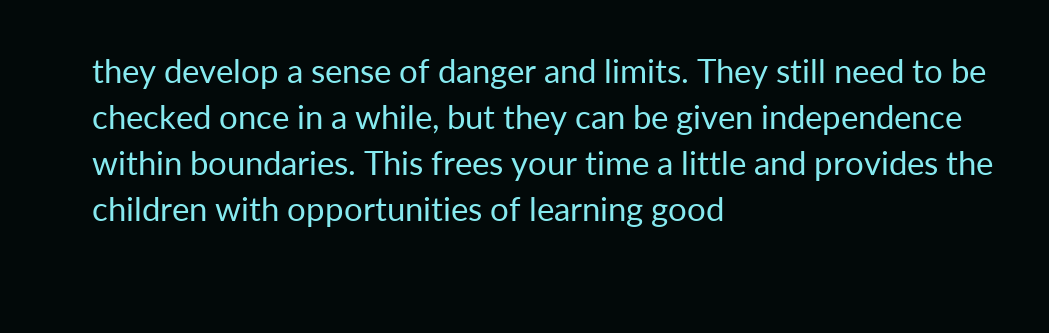they develop a sense of danger and limits. They still need to be checked once in a while, but they can be given independence within boundaries. This frees your time a little and provides the children with opportunities of learning good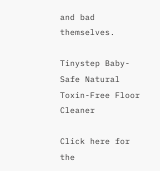and bad themselves.

Tinystep Baby-Safe Natural Toxin-Free Floor Cleaner

Click here for the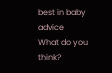best in baby advice
What do you think?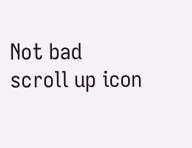Not bad
scroll up icon